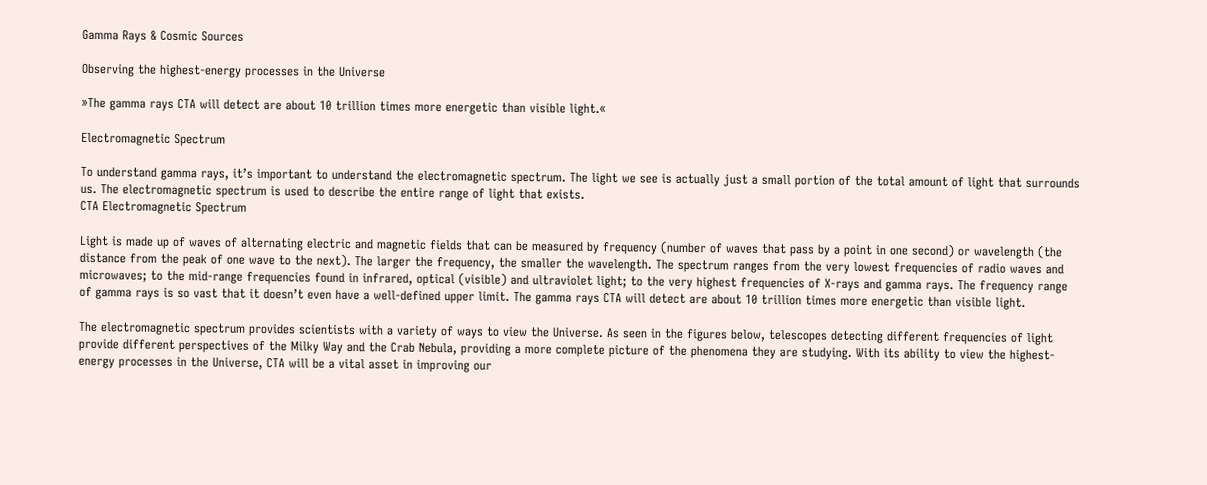Gamma Rays & Cosmic Sources

Observing the highest-energy processes in the Universe

»The gamma rays CTA will detect are about 10 trillion times more energetic than visible light.«

Electromagnetic Spectrum

To understand gamma rays, it’s important to understand the electromagnetic spectrum. The light we see is actually just a small portion of the total amount of light that surrounds us. The electromagnetic spectrum is used to describe the entire range of light that exists.
CTA Electromagnetic Spectrum

Light is made up of waves of alternating electric and magnetic fields that can be measured by frequency (number of waves that pass by a point in one second) or wavelength (the distance from the peak of one wave to the next). The larger the frequency, the smaller the wavelength. The spectrum ranges from the very lowest frequencies of radio waves and microwaves; to the mid-range frequencies found in infrared, optical (visible) and ultraviolet light; to the very highest frequencies of X-rays and gamma rays. The frequency range of gamma rays is so vast that it doesn’t even have a well-defined upper limit. The gamma rays CTA will detect are about 10 trillion times more energetic than visible light.

The electromagnetic spectrum provides scientists with a variety of ways to view the Universe. As seen in the figures below, telescopes detecting different frequencies of light provide different perspectives of the Milky Way and the Crab Nebula, providing a more complete picture of the phenomena they are studying. With its ability to view the highest-energy processes in the Universe, CTA will be a vital asset in improving our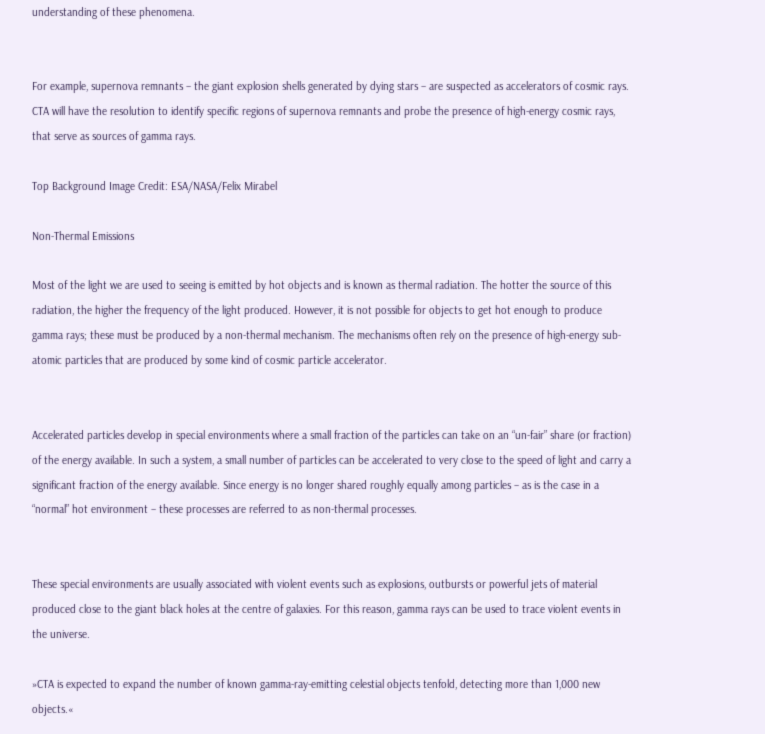understanding of these phenomena.


For example, supernova remnants – the giant explosion shells generated by dying stars – are suspected as accelerators of cosmic rays. CTA will have the resolution to identify specific regions of supernova remnants and probe the presence of high-energy cosmic rays, that serve as sources of gamma rays.

Top Background Image Credit: ESA/NASA/Felix Mirabel

Non-Thermal Emissions

Most of the light we are used to seeing is emitted by hot objects and is known as thermal radiation. The hotter the source of this radiation, the higher the frequency of the light produced. However, it is not possible for objects to get hot enough to produce gamma rays; these must be produced by a non-thermal mechanism. The mechanisms often rely on the presence of high-energy sub-atomic particles that are produced by some kind of cosmic particle accelerator.


Accelerated particles develop in special environments where a small fraction of the particles can take on an “un-fair” share (or fraction) of the energy available. In such a system, a small number of particles can be accelerated to very close to the speed of light and carry a significant fraction of the energy available. Since energy is no longer shared roughly equally among particles – as is the case in a “normal” hot environment – these processes are referred to as non-thermal processes.


These special environments are usually associated with violent events such as explosions, outbursts or powerful jets of material produced close to the giant black holes at the centre of galaxies. For this reason, gamma rays can be used to trace violent events in the universe.

»CTA is expected to expand the number of known gamma-ray-emitting celestial objects tenfold, detecting more than 1,000 new objects.«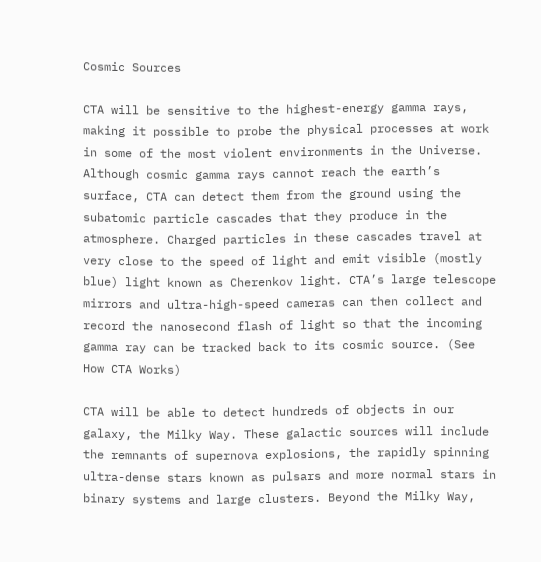Cosmic Sources

CTA will be sensitive to the highest-energy gamma rays, making it possible to probe the physical processes at work in some of the most violent environments in the Universe. Although cosmic gamma rays cannot reach the earth’s surface, CTA can detect them from the ground using the subatomic particle cascades that they produce in the atmosphere. Charged particles in these cascades travel at very close to the speed of light and emit visible (mostly blue) light known as Cherenkov light. CTA’s large telescope mirrors and ultra-high-speed cameras can then collect and record the nanosecond flash of light so that the incoming gamma ray can be tracked back to its cosmic source. (See How CTA Works)

CTA will be able to detect hundreds of objects in our galaxy, the Milky Way. These galactic sources will include the remnants of supernova explosions, the rapidly spinning ultra-dense stars known as pulsars and more normal stars in binary systems and large clusters. Beyond the Milky Way,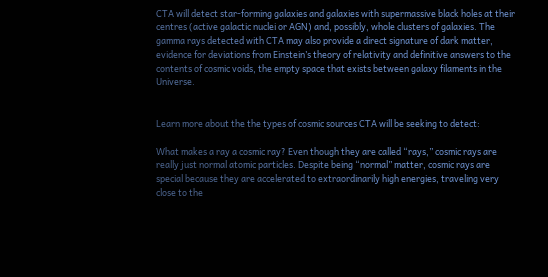CTA will detect star-forming galaxies and galaxies with supermassive black holes at their centres (active galactic nuclei or AGN) and, possibly, whole clusters of galaxies. The gamma rays detected with CTA may also provide a direct signature of dark matter, evidence for deviations from Einstein’s theory of relativity and definitive answers to the contents of cosmic voids, the empty space that exists between galaxy filaments in the Universe.


Learn more about the the types of cosmic sources CTA will be seeking to detect:

What makes a ray a cosmic ray? Even though they are called “rays,” cosmic rays are really just normal atomic particles. Despite being “normal” matter, cosmic rays are special because they are accelerated to extraordinarily high energies, traveling very close to the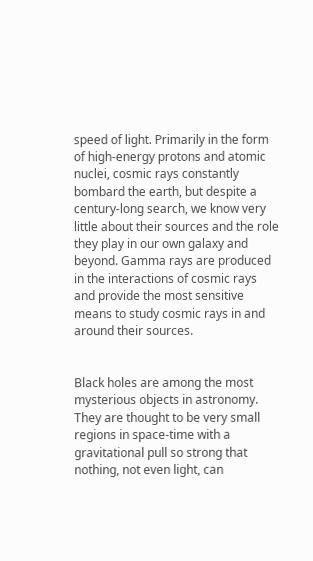speed of light. Primarily in the form of high-energy protons and atomic nuclei, cosmic rays constantly bombard the earth, but despite a century-long search, we know very little about their sources and the role they play in our own galaxy and beyond. Gamma rays are produced in the interactions of cosmic rays and provide the most sensitive means to study cosmic rays in and around their sources.


Black holes are among the most mysterious objects in astronomy. They are thought to be very small regions in space-time with a gravitational pull so strong that nothing, not even light, can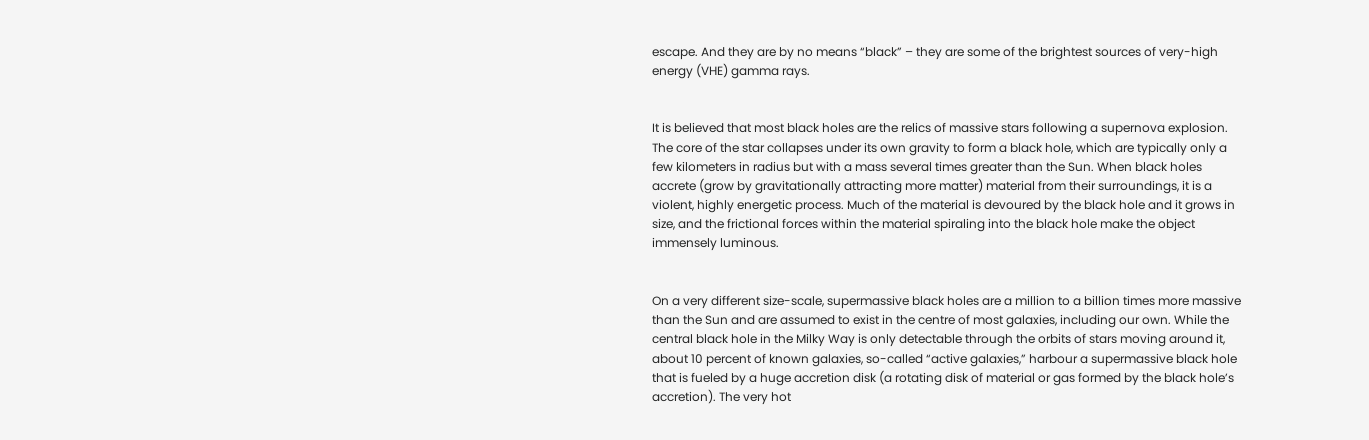escape. And they are by no means “black” – they are some of the brightest sources of very-high energy (VHE) gamma rays.


It is believed that most black holes are the relics of massive stars following a supernova explosion. The core of the star collapses under its own gravity to form a black hole, which are typically only a few kilometers in radius but with a mass several times greater than the Sun. When black holes accrete (grow by gravitationally attracting more matter) material from their surroundings, it is a violent, highly energetic process. Much of the material is devoured by the black hole and it grows in size, and the frictional forces within the material spiraling into the black hole make the object immensely luminous.


On a very different size-scale, supermassive black holes are a million to a billion times more massive than the Sun and are assumed to exist in the centre of most galaxies, including our own. While the central black hole in the Milky Way is only detectable through the orbits of stars moving around it, about 10 percent of known galaxies, so-called “active galaxies,” harbour a supermassive black hole that is fueled by a huge accretion disk (a rotating disk of material or gas formed by the black hole’s accretion). The very hot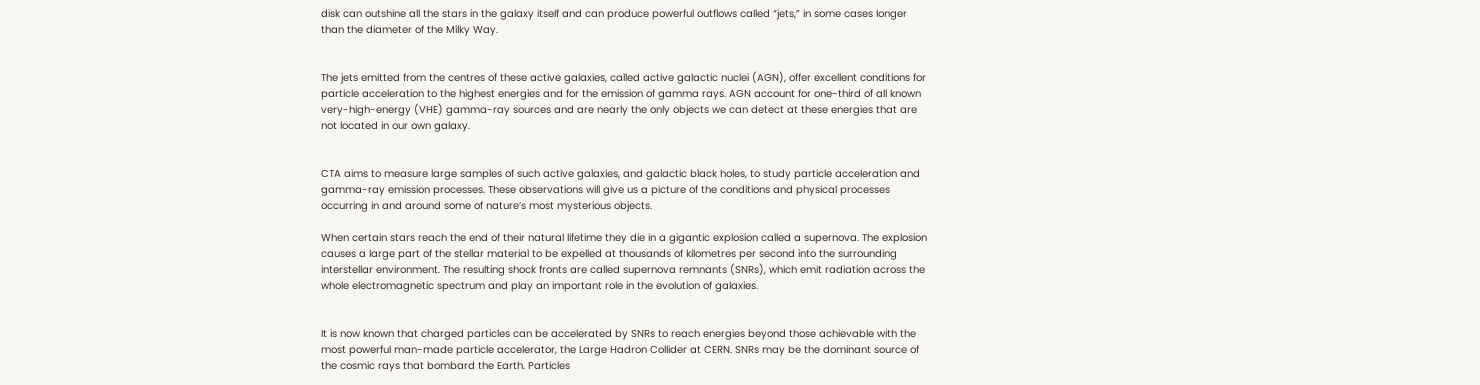disk can outshine all the stars in the galaxy itself and can produce powerful outflows called “jets,” in some cases longer than the diameter of the Milky Way.


The jets emitted from the centres of these active galaxies, called active galactic nuclei (AGN), offer excellent conditions for particle acceleration to the highest energies and for the emission of gamma rays. AGN account for one-third of all known very-high-energy (VHE) gamma-ray sources and are nearly the only objects we can detect at these energies that are not located in our own galaxy.


CTA aims to measure large samples of such active galaxies, and galactic black holes, to study particle acceleration and gamma-ray emission processes. These observations will give us a picture of the conditions and physical processes occurring in and around some of nature’s most mysterious objects.

When certain stars reach the end of their natural lifetime they die in a gigantic explosion called a supernova. The explosion causes a large part of the stellar material to be expelled at thousands of kilometres per second into the surrounding interstellar environment. The resulting shock fronts are called supernova remnants (SNRs), which emit radiation across the whole electromagnetic spectrum and play an important role in the evolution of galaxies.


It is now known that charged particles can be accelerated by SNRs to reach energies beyond those achievable with the most powerful man-made particle accelerator, the Large Hadron Collider at CERN. SNRs may be the dominant source of the cosmic rays that bombard the Earth. Particles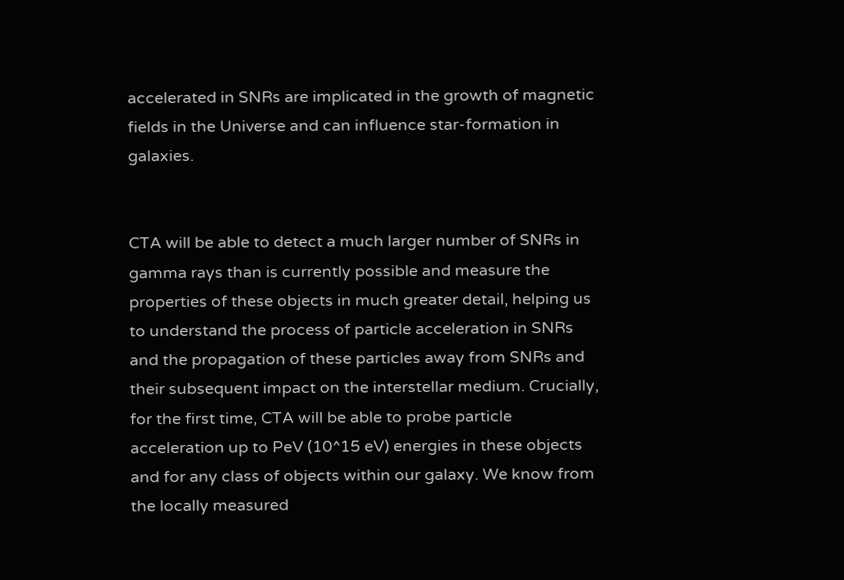accelerated in SNRs are implicated in the growth of magnetic fields in the Universe and can influence star-formation in galaxies.


CTA will be able to detect a much larger number of SNRs in gamma rays than is currently possible and measure the properties of these objects in much greater detail, helping us to understand the process of particle acceleration in SNRs and the propagation of these particles away from SNRs and their subsequent impact on the interstellar medium. Crucially, for the first time, CTA will be able to probe particle acceleration up to PeV (10^15 eV) energies in these objects and for any class of objects within our galaxy. We know from the locally measured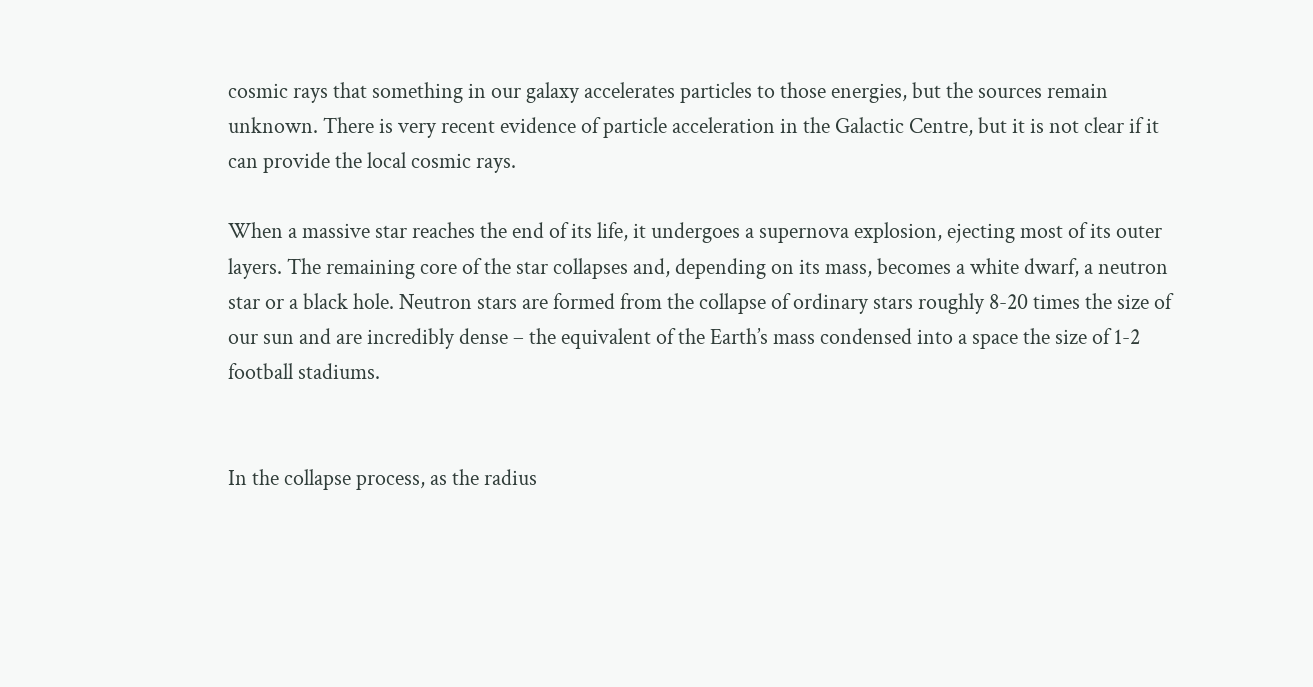cosmic rays that something in our galaxy accelerates particles to those energies, but the sources remain unknown. There is very recent evidence of particle acceleration in the Galactic Centre, but it is not clear if it can provide the local cosmic rays.

When a massive star reaches the end of its life, it undergoes a supernova explosion, ejecting most of its outer layers. The remaining core of the star collapses and, depending on its mass, becomes a white dwarf, a neutron star or a black hole. Neutron stars are formed from the collapse of ordinary stars roughly 8-20 times the size of our sun and are incredibly dense – the equivalent of the Earth’s mass condensed into a space the size of 1-2 football stadiums.


In the collapse process, as the radius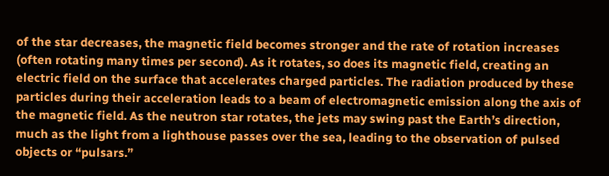of the star decreases, the magnetic field becomes stronger and the rate of rotation increases (often rotating many times per second). As it rotates, so does its magnetic field, creating an electric field on the surface that accelerates charged particles. The radiation produced by these particles during their acceleration leads to a beam of electromagnetic emission along the axis of the magnetic field. As the neutron star rotates, the jets may swing past the Earth’s direction, much as the light from a lighthouse passes over the sea, leading to the observation of pulsed objects or “pulsars.”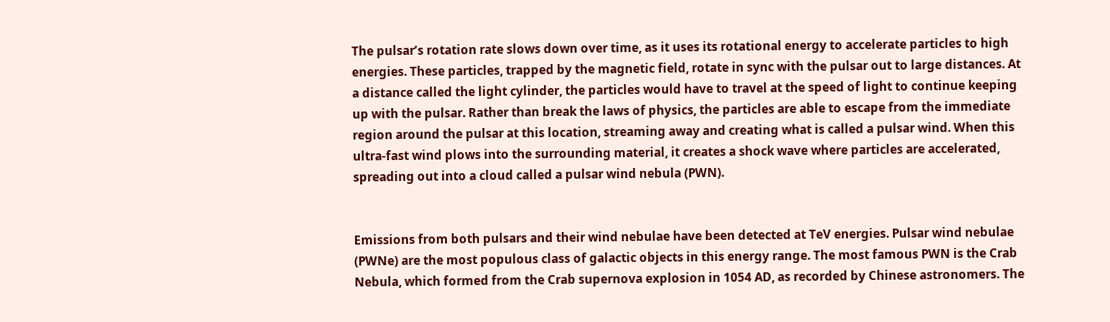The pulsar’s rotation rate slows down over time, as it uses its rotational energy to accelerate particles to high energies. These particles, trapped by the magnetic field, rotate in sync with the pulsar out to large distances. At a distance called the light cylinder, the particles would have to travel at the speed of light to continue keeping up with the pulsar. Rather than break the laws of physics, the particles are able to escape from the immediate region around the pulsar at this location, streaming away and creating what is called a pulsar wind. When this ultra-fast wind plows into the surrounding material, it creates a shock wave where particles are accelerated, spreading out into a cloud called a pulsar wind nebula (PWN).


Emissions from both pulsars and their wind nebulae have been detected at TeV energies. Pulsar wind nebulae (PWNe) are the most populous class of galactic objects in this energy range. The most famous PWN is the Crab Nebula, which formed from the Crab supernova explosion in 1054 AD, as recorded by Chinese astronomers. The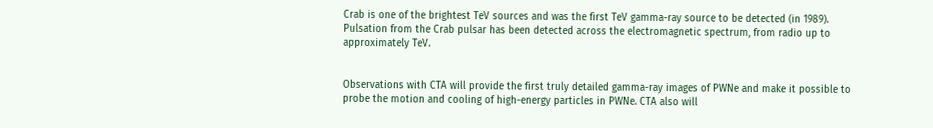Crab is one of the brightest TeV sources and was the first TeV gamma-ray source to be detected (in 1989). Pulsation from the Crab pulsar has been detected across the electromagnetic spectrum, from radio up to approximately TeV.


Observations with CTA will provide the first truly detailed gamma-ray images of PWNe and make it possible to probe the motion and cooling of high-energy particles in PWNe. CTA also will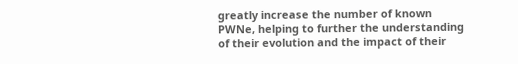greatly increase the number of known PWNe, helping to further the understanding of their evolution and the impact of their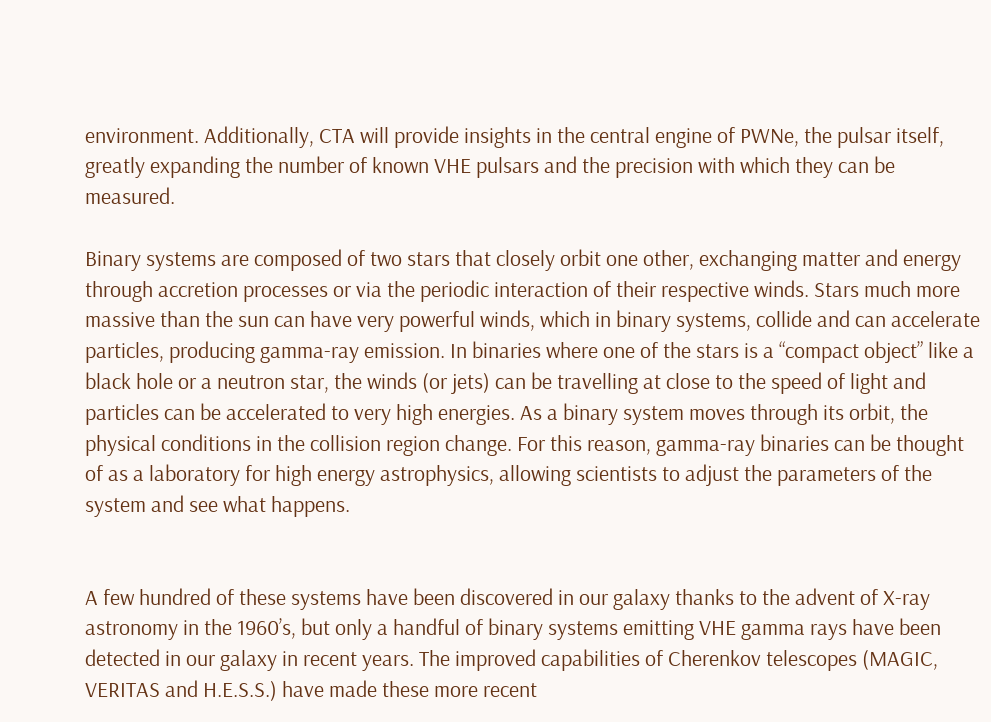environment. Additionally, CTA will provide insights in the central engine of PWNe, the pulsar itself, greatly expanding the number of known VHE pulsars and the precision with which they can be measured.

Binary systems are composed of two stars that closely orbit one other, exchanging matter and energy through accretion processes or via the periodic interaction of their respective winds. Stars much more massive than the sun can have very powerful winds, which in binary systems, collide and can accelerate particles, producing gamma-ray emission. In binaries where one of the stars is a “compact object” like a black hole or a neutron star, the winds (or jets) can be travelling at close to the speed of light and particles can be accelerated to very high energies. As a binary system moves through its orbit, the physical conditions in the collision region change. For this reason, gamma-ray binaries can be thought of as a laboratory for high energy astrophysics, allowing scientists to adjust the parameters of the system and see what happens.


A few hundred of these systems have been discovered in our galaxy thanks to the advent of X-ray astronomy in the 1960’s, but only a handful of binary systems emitting VHE gamma rays have been detected in our galaxy in recent years. The improved capabilities of Cherenkov telescopes (MAGIC, VERITAS and H.E.S.S.) have made these more recent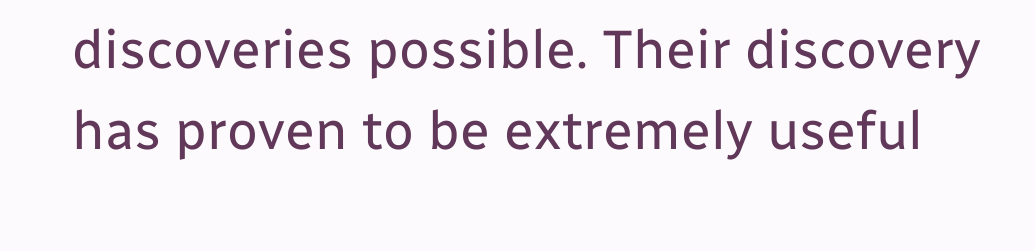discoveries possible. Their discovery has proven to be extremely useful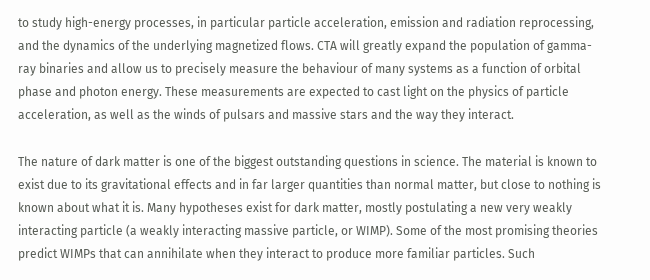to study high-energy processes, in particular particle acceleration, emission and radiation reprocessing, and the dynamics of the underlying magnetized flows. CTA will greatly expand the population of gamma-ray binaries and allow us to precisely measure the behaviour of many systems as a function of orbital phase and photon energy. These measurements are expected to cast light on the physics of particle acceleration, as well as the winds of pulsars and massive stars and the way they interact.

The nature of dark matter is one of the biggest outstanding questions in science. The material is known to exist due to its gravitational effects and in far larger quantities than normal matter, but close to nothing is known about what it is. Many hypotheses exist for dark matter, mostly postulating a new very weakly interacting particle (a weakly interacting massive particle, or WIMP). Some of the most promising theories predict WIMPs that can annihilate when they interact to produce more familiar particles. Such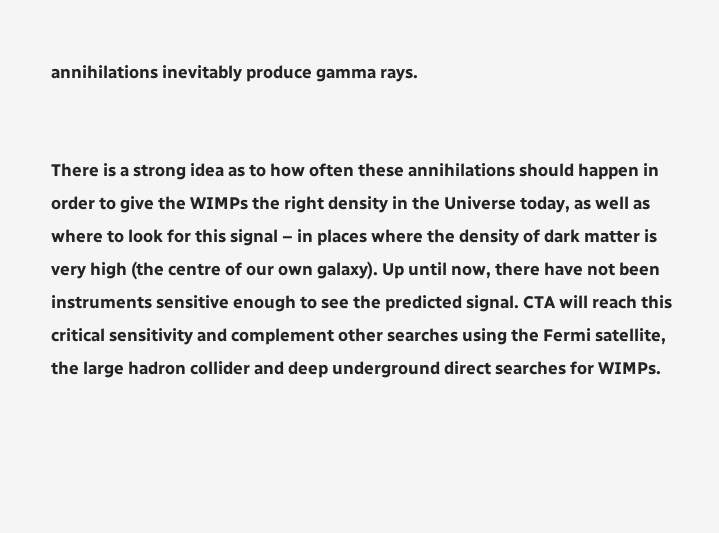annihilations inevitably produce gamma rays.


There is a strong idea as to how often these annihilations should happen in order to give the WIMPs the right density in the Universe today, as well as where to look for this signal – in places where the density of dark matter is very high (the centre of our own galaxy). Up until now, there have not been instruments sensitive enough to see the predicted signal. CTA will reach this critical sensitivity and complement other searches using the Fermi satellite, the large hadron collider and deep underground direct searches for WIMPs.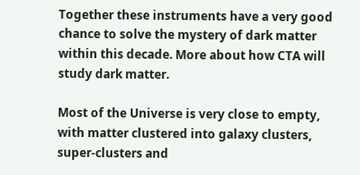Together these instruments have a very good chance to solve the mystery of dark matter within this decade. More about how CTA will study dark matter.

Most of the Universe is very close to empty, with matter clustered into galaxy clusters, super-clusters and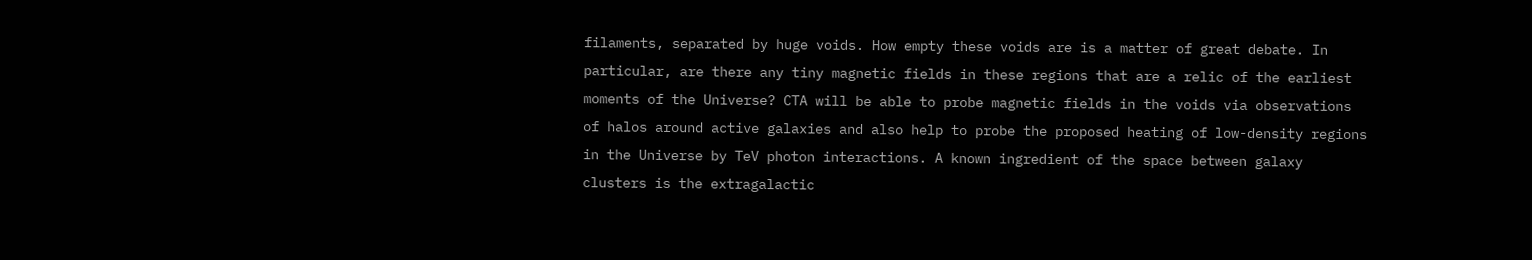filaments, separated by huge voids. How empty these voids are is a matter of great debate. In particular, are there any tiny magnetic fields in these regions that are a relic of the earliest moments of the Universe? CTA will be able to probe magnetic fields in the voids via observations of halos around active galaxies and also help to probe the proposed heating of low-density regions in the Universe by TeV photon interactions. A known ingredient of the space between galaxy clusters is the extragalactic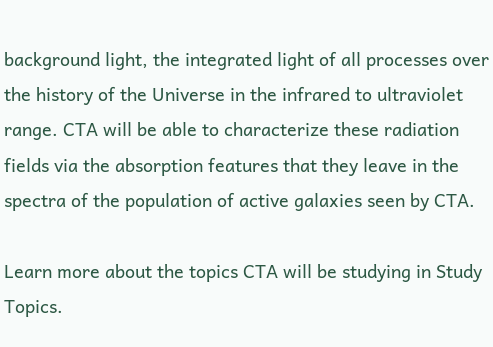background light, the integrated light of all processes over the history of the Universe in the infrared to ultraviolet range. CTA will be able to characterize these radiation fields via the absorption features that they leave in the spectra of the population of active galaxies seen by CTA.

Learn more about the topics CTA will be studying in Study Topics.